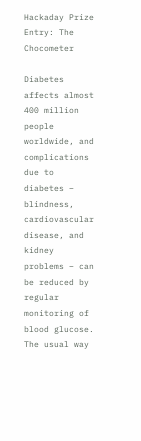Hackaday Prize Entry: The Chocometer

Diabetes affects almost 400 million people worldwide, and complications due to diabetes – blindness, cardiovascular disease, and kidney problems – can be reduced by regular monitoring of blood glucose. The usual way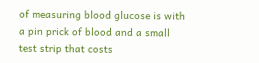of measuring blood glucose is with a pin prick of blood and a small test strip that costs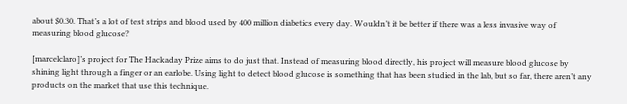about $0.30. That’s a lot of test strips and blood used by 400 million diabetics every day. Wouldn’t it be better if there was a less invasive way of measuring blood glucose?

[marcelclaro]’s project for The Hackaday Prize aims to do just that. Instead of measuring blood directly, his project will measure blood glucose by shining light through a finger or an earlobe. Using light to detect blood glucose is something that has been studied in the lab, but so far, there aren’t any products on the market that use this technique.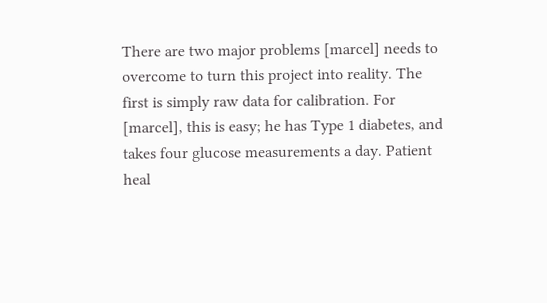There are two major problems [marcel] needs to overcome to turn this project into reality. The first is simply raw data for calibration. For [marcel], this is easy; he has Type 1 diabetes, and takes four glucose measurements a day. Patient heal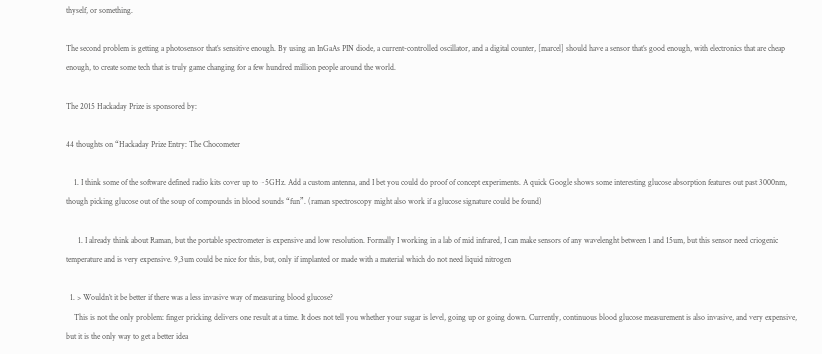thyself, or something.

The second problem is getting a photosensor that’s sensitive enough. By using an InGaAs PIN diode, a current-controlled oscillator, and a digital counter, [marcel] should have a sensor that’s good enough, with electronics that are cheap enough, to create some tech that is truly game changing for a few hundred million people around the world.

The 2015 Hackaday Prize is sponsored by:

44 thoughts on “Hackaday Prize Entry: The Chocometer

    1. I think some of the software defined radio kits cover up to ~5GHz. Add a custom antenna, and I bet you could do proof of concept experiments. A quick Google shows some interesting glucose absorption features out past 3000nm, though picking glucose out of the soup of compounds in blood sounds “fun”. (raman spectroscopy might also work if a glucose signature could be found)

      1. I already think about Raman, but the portable spectrometer is expensive and low resolution. Formally I working in a lab of mid infrared, I can make sensors of any wavelenght between 1 and 15um, but this sensor need criogenic temperature and is very expensive. 9,3um could be nice for this, but, only if implanted or made with a material which do not need liquid nitrogen

  1. > Wouldn’t it be better if there was a less invasive way of measuring blood glucose?
    This is not the only problem: finger pricking delivers one result at a time. It does not tell you whether your sugar is level, going up or going down. Currently, continuous blood glucose measurement is also invasive, and very expensive, but it is the only way to get a better idea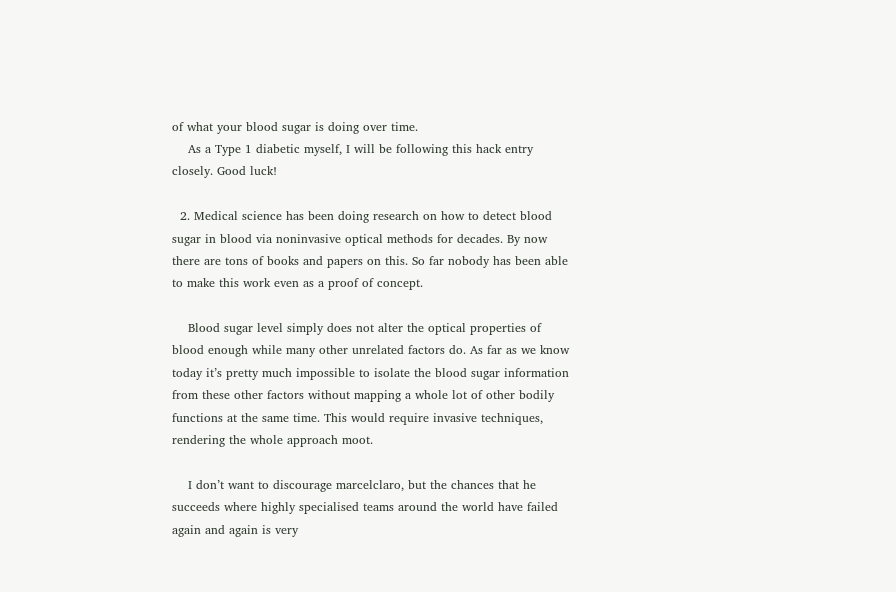of what your blood sugar is doing over time.
    As a Type 1 diabetic myself, I will be following this hack entry closely. Good luck!

  2. Medical science has been doing research on how to detect blood sugar in blood via noninvasive optical methods for decades. By now there are tons of books and papers on this. So far nobody has been able to make this work even as a proof of concept.

    Blood sugar level simply does not alter the optical properties of blood enough while many other unrelated factors do. As far as we know today it’s pretty much impossible to isolate the blood sugar information from these other factors without mapping a whole lot of other bodily functions at the same time. This would require invasive techniques, rendering the whole approach moot.

    I don’t want to discourage marcelclaro, but the chances that he succeeds where highly specialised teams around the world have failed again and again is very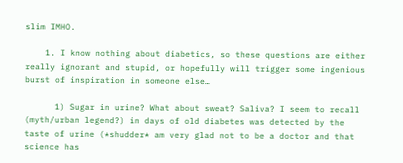slim IMHO.

    1. I know nothing about diabetics, so these questions are either really ignorant and stupid, or hopefully will trigger some ingenious burst of inspiration in someone else…

      1) Sugar in urine? What about sweat? Saliva? I seem to recall (myth/urban legend?) in days of old diabetes was detected by the taste of urine (*shudder* am very glad not to be a doctor and that science has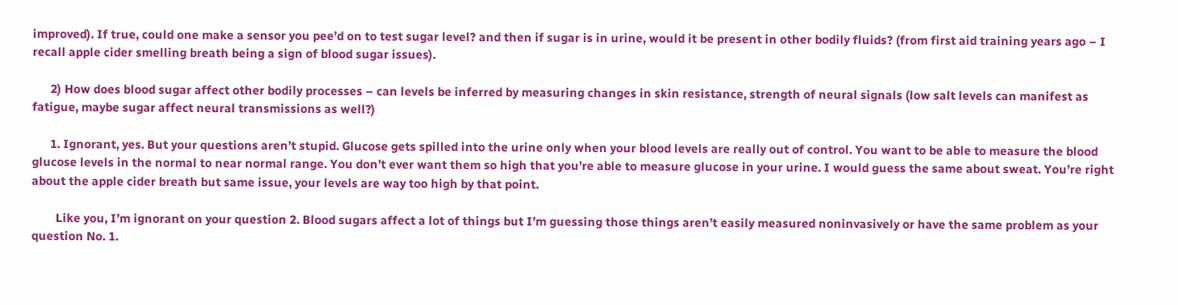improved). If true, could one make a sensor you pee’d on to test sugar level? and then if sugar is in urine, would it be present in other bodily fluids? (from first aid training years ago – I recall apple cider smelling breath being a sign of blood sugar issues).

      2) How does blood sugar affect other bodily processes – can levels be inferred by measuring changes in skin resistance, strength of neural signals (low salt levels can manifest as fatigue, maybe sugar affect neural transmissions as well?)

      1. Ignorant, yes. But your questions aren’t stupid. Glucose gets spilled into the urine only when your blood levels are really out of control. You want to be able to measure the blood glucose levels in the normal to near normal range. You don’t ever want them so high that you’re able to measure glucose in your urine. I would guess the same about sweat. You’re right about the apple cider breath but same issue, your levels are way too high by that point.

        Like you, I’m ignorant on your question 2. Blood sugars affect a lot of things but I’m guessing those things aren’t easily measured noninvasively or have the same problem as your question No. 1.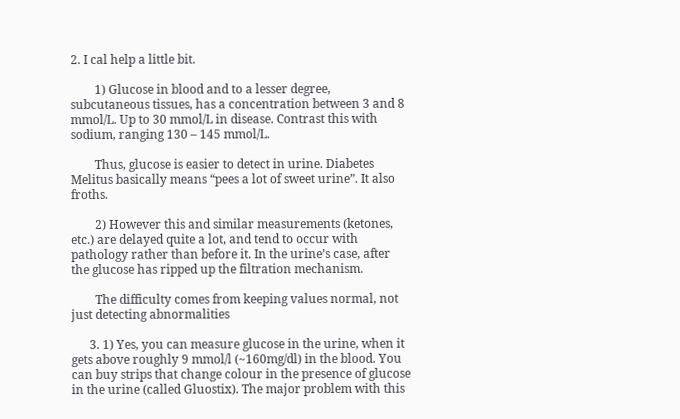2. I cal help a little bit.

        1) Glucose in blood and to a lesser degree, subcutaneous tissues, has a concentration between 3 and 8 mmol/L. Up to 30 mmol/L in disease. Contrast this with sodium, ranging 130 – 145 mmol/L.

        Thus, glucose is easier to detect in urine. Diabetes Melitus basically means “pees a lot of sweet urine”. It also froths.

        2) However this and similar measurements (ketones, etc.) are delayed quite a lot, and tend to occur with pathology rather than before it. In the urine’s case, after the glucose has ripped up the filtration mechanism.

        The difficulty comes from keeping values normal, not just detecting abnormalities

      3. 1) Yes, you can measure glucose in the urine, when it gets above roughly 9 mmol/l (~160mg/dl) in the blood. You can buy strips that change colour in the presence of glucose in the urine (called Gluostix). The major problem with this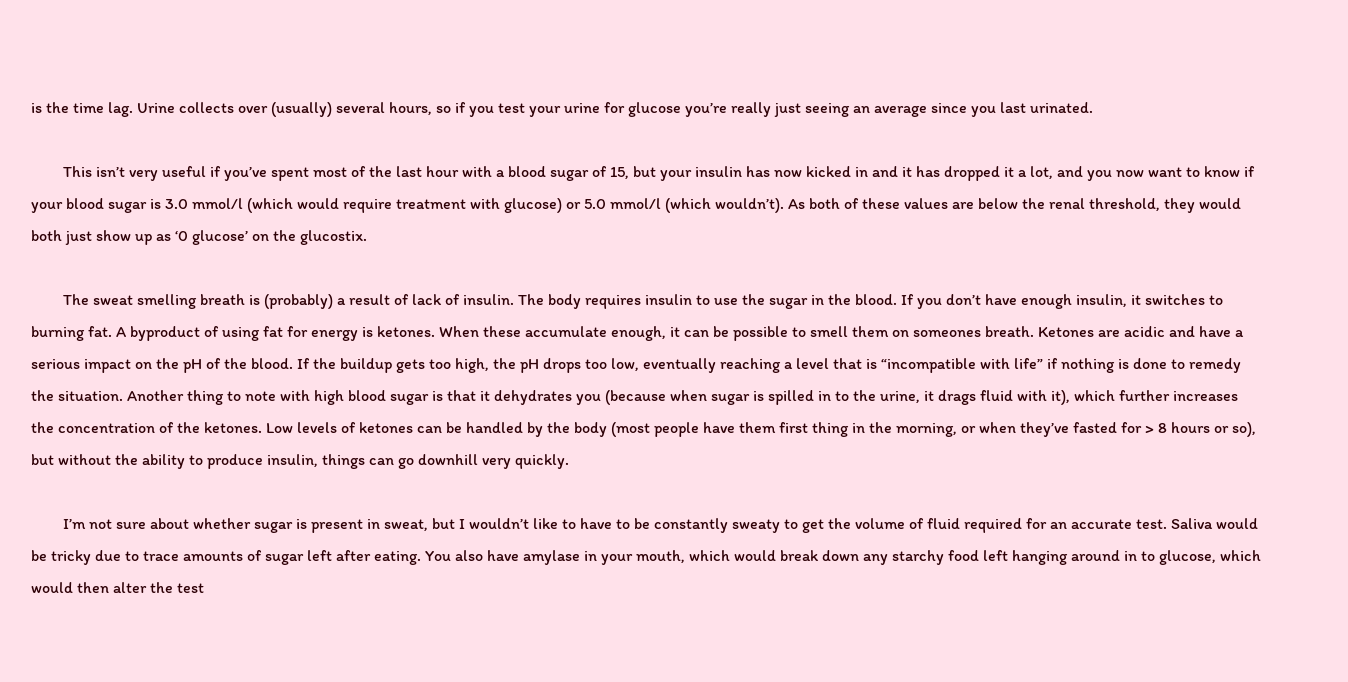is the time lag. Urine collects over (usually) several hours, so if you test your urine for glucose you’re really just seeing an average since you last urinated.

        This isn’t very useful if you’ve spent most of the last hour with a blood sugar of 15, but your insulin has now kicked in and it has dropped it a lot, and you now want to know if your blood sugar is 3.0 mmol/l (which would require treatment with glucose) or 5.0 mmol/l (which wouldn’t). As both of these values are below the renal threshold, they would both just show up as ‘0 glucose’ on the glucostix.

        The sweat smelling breath is (probably) a result of lack of insulin. The body requires insulin to use the sugar in the blood. If you don’t have enough insulin, it switches to burning fat. A byproduct of using fat for energy is ketones. When these accumulate enough, it can be possible to smell them on someones breath. Ketones are acidic and have a serious impact on the pH of the blood. If the buildup gets too high, the pH drops too low, eventually reaching a level that is “incompatible with life” if nothing is done to remedy the situation. Another thing to note with high blood sugar is that it dehydrates you (because when sugar is spilled in to the urine, it drags fluid with it), which further increases the concentration of the ketones. Low levels of ketones can be handled by the body (most people have them first thing in the morning, or when they’ve fasted for > 8 hours or so), but without the ability to produce insulin, things can go downhill very quickly.

        I’m not sure about whether sugar is present in sweat, but I wouldn’t like to have to be constantly sweaty to get the volume of fluid required for an accurate test. Saliva would be tricky due to trace amounts of sugar left after eating. You also have amylase in your mouth, which would break down any starchy food left hanging around in to glucose, which would then alter the test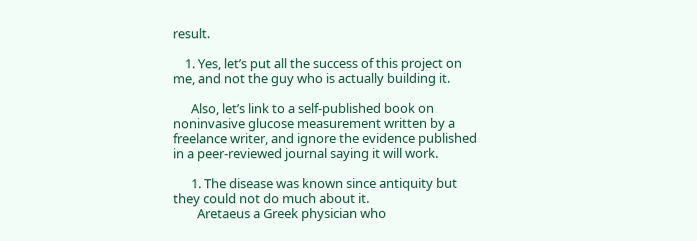result.

    1. Yes, let’s put all the success of this project on me, and not the guy who is actually building it.

      Also, let’s link to a self-published book on noninvasive glucose measurement written by a freelance writer, and ignore the evidence published in a peer-reviewed journal saying it will work.

      1. The disease was known since antiquity but they could not do much about it.
        Aretaeus a Greek physician who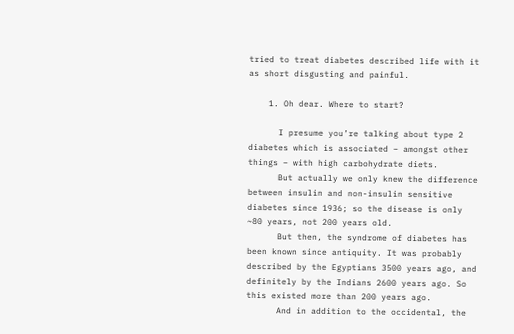tried to treat diabetes described life with it as short disgusting and painful.

    1. Oh dear. Where to start?

      I presume you’re talking about type 2 diabetes which is associated – amongst other things – with high carbohydrate diets.
      But actually we only knew the difference between insulin and non-insulin sensitive diabetes since 1936; so the disease is only ~80 years, not 200 years old.
      But then, the syndrome of diabetes has been known since antiquity. It was probably described by the Egyptians 3500 years ago, and definitely by the Indians 2600 years ago. So this existed more than 200 years ago.
      And in addition to the occidental, the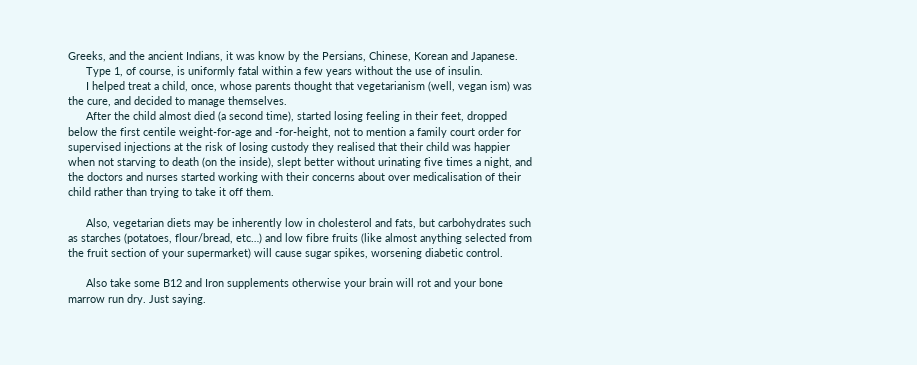Greeks, and the ancient Indians, it was know by the Persians, Chinese, Korean and Japanese.
      Type 1, of course, is uniformly fatal within a few years without the use of insulin.
      I helped treat a child, once, whose parents thought that vegetarianism (well, vegan ism) was the cure, and decided to manage themselves.
      After the child almost died (a second time), started losing feeling in their feet, dropped below the first centile weight-for-age and -for-height, not to mention a family court order for supervised injections at the risk of losing custody they realised that their child was happier when not starving to death (on the inside), slept better without urinating five times a night, and the doctors and nurses started working with their concerns about over medicalisation of their child rather than trying to take it off them.

      Also, vegetarian diets may be inherently low in cholesterol and fats, but carbohydrates such as starches (potatoes, flour/bread, etc…) and low fibre fruits (like almost anything selected from the fruit section of your supermarket) will cause sugar spikes, worsening diabetic control.

      Also take some B12 and Iron supplements otherwise your brain will rot and your bone marrow run dry. Just saying.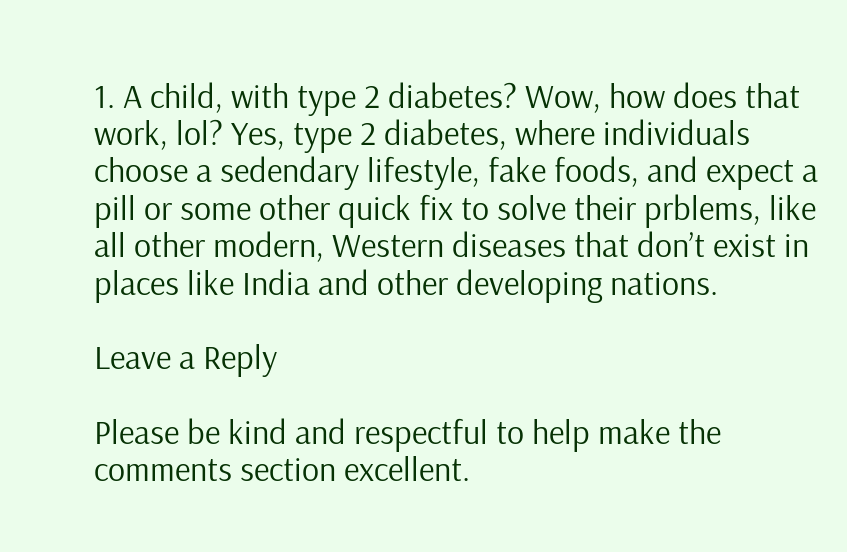1. A child, with type 2 diabetes? Wow, how does that work, lol? Yes, type 2 diabetes, where individuals choose a sedendary lifestyle, fake foods, and expect a pill or some other quick fix to solve their prblems, like all other modern, Western diseases that don’t exist in places like India and other developing nations.

Leave a Reply

Please be kind and respectful to help make the comments section excellent.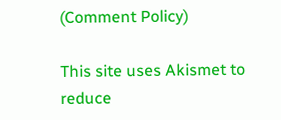(Comment Policy)

This site uses Akismet to reduce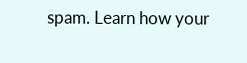spam. Learn how your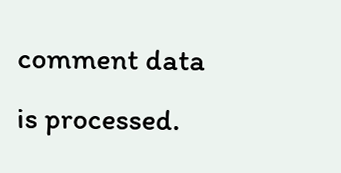comment data is processed.